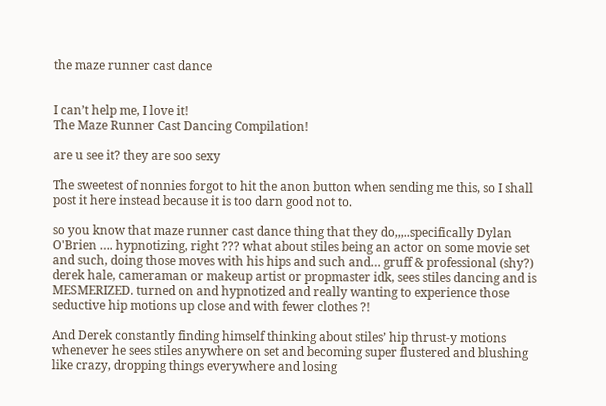the maze runner cast dance


I can’t help me, I love it!
The Maze Runner Cast Dancing Compilation!

are u see it? they are soo sexy

The sweetest of nonnies forgot to hit the anon button when sending me this, so I shall post it here instead because it is too darn good not to.

so you know that maze runner cast dance thing that they do,,,..specifically Dylan O'Brien …. hypnotizing, right ??? what about stiles being an actor on some movie set and such, doing those moves with his hips and such and… gruff & professional (shy?) derek hale, cameraman or makeup artist or propmaster idk, sees stiles dancing and is MESMERIZED. turned on and hypnotized and really wanting to experience those seductive hip motions up close and with fewer clothes ?!

And Derek constantly finding himself thinking about stiles’ hip thrust-y motions whenever he sees stiles anywhere on set and becoming super flustered and blushing like crazy, dropping things everywhere and losing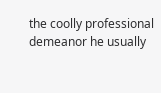the coolly professional demeanor he usually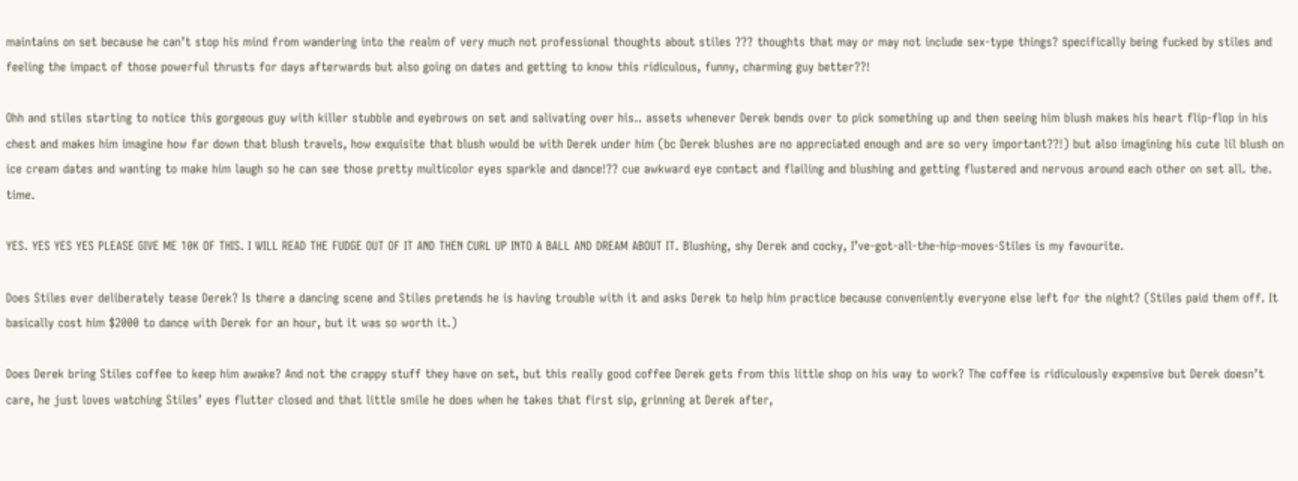maintains on set because he can’t stop his mind from wandering into the realm of very much not professional thoughts about stiles ??? thoughts that may or may not include sex-type things? specifically being fucked by stiles and feeling the impact of those powerful thrusts for days afterwards but also going on dates and getting to know this ridiculous, funny, charming guy better??!

Ohh and stiles starting to notice this gorgeous guy with killer stubble and eyebrows on set and salivating over his.. assets whenever Derek bends over to pick something up and then seeing him blush makes his heart flip-flop in his chest and makes him imagine how far down that blush travels, how exquisite that blush would be with Derek under him (bc Derek blushes are no appreciated enough and are so very important??!) but also imagining his cute lil blush on ice cream dates and wanting to make him laugh so he can see those pretty multicolor eyes sparkle and dance!?? cue awkward eye contact and flailing and blushing and getting flustered and nervous around each other on set all. the. time.

YES. YES YES YES PLEASE GIVE ME 10K OF THIS. I WILL READ THE FUDGE OUT OF IT AND THEN CURL UP INTO A BALL AND DREAM ABOUT IT. Blushing, shy Derek and cocky, I’ve-got-all-the-hip-moves-Stiles is my favourite.

Does Stiles ever deliberately tease Derek? Is there a dancing scene and Stiles pretends he is having trouble with it and asks Derek to help him practice because conveniently everyone else left for the night? (Stiles paid them off. It basically cost him $2000 to dance with Derek for an hour, but it was so worth it.)

Does Derek bring Stiles coffee to keep him awake? And not the crappy stuff they have on set, but this really good coffee Derek gets from this little shop on his way to work? The coffee is ridiculously expensive but Derek doesn’t care, he just loves watching Stiles’ eyes flutter closed and that little smile he does when he takes that first sip, grinning at Derek after,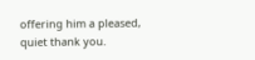offering him a pleased, quiet thank you.